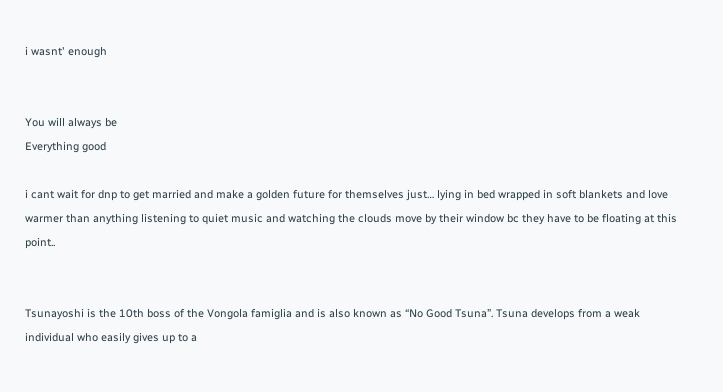i wasnt' enough


You will always be
Everything good

i cant wait for dnp to get married and make a golden future for themselves just… lying in bed wrapped in soft blankets and love warmer than anything listening to quiet music and watching the clouds move by their window bc they have to be floating at this point..


Tsunayoshi is the 10th boss of the Vongola famiglia and is also known as “No Good Tsuna”. Tsuna develops from a weak individual who easily gives up to a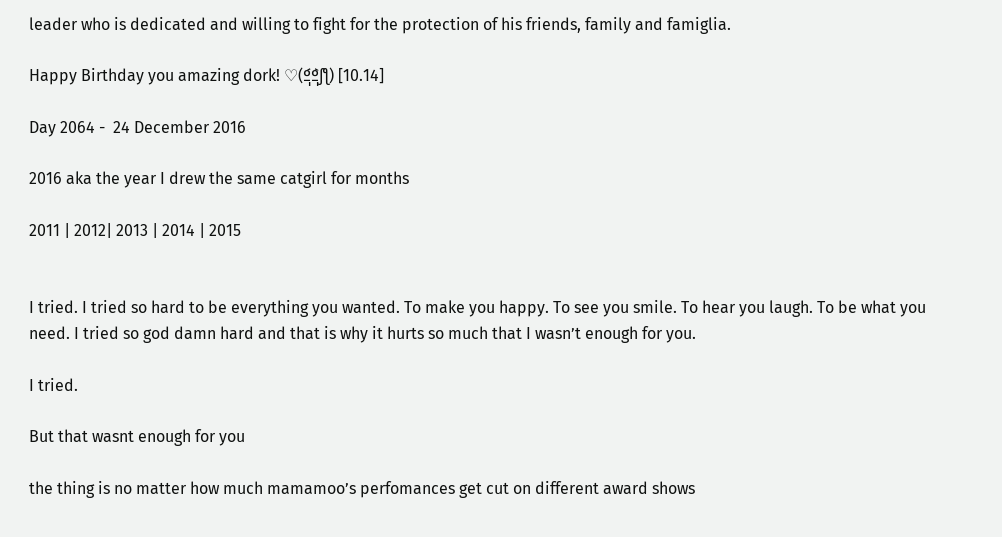leader who is dedicated and willing to fight for the protection of his friends, family and famiglia.

Happy Birthday you amazing dork! ♡(º̩́º̩̀ʃƪ) [10.14]

Day 2064 -  24 December 2016

2016 aka the year I drew the same catgirl for months

2011 | 2012| 2013 | 2014 | 2015


I tried. I tried so hard to be everything you wanted. To make you happy. To see you smile. To hear you laugh. To be what you need. I tried so god damn hard and that is why it hurts so much that I wasn’t enough for you.

I tried.

But that wasnt enough for you

the thing is no matter how much mamamoo’s perfomances get cut on different award shows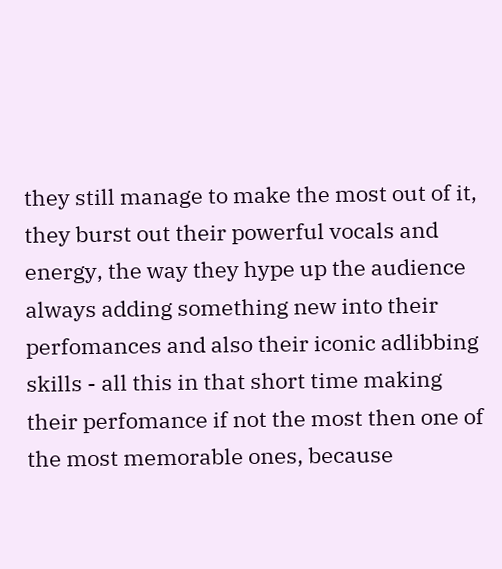they still manage to make the most out of it, they burst out their powerful vocals and energy, the way they hype up the audience always adding something new into their perfomances and also their iconic adlibbing skills - all this in that short time making their perfomance if not the most then one of the most memorable ones, because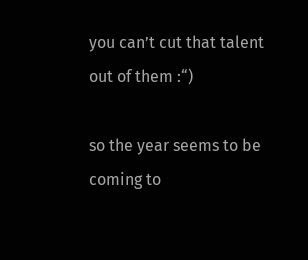you can’t cut that talent out of them :“)

so the year seems to be coming to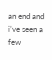an end and i’ve seen a few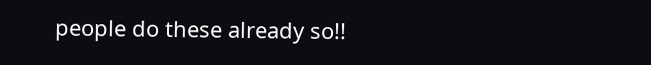people do these already so!!